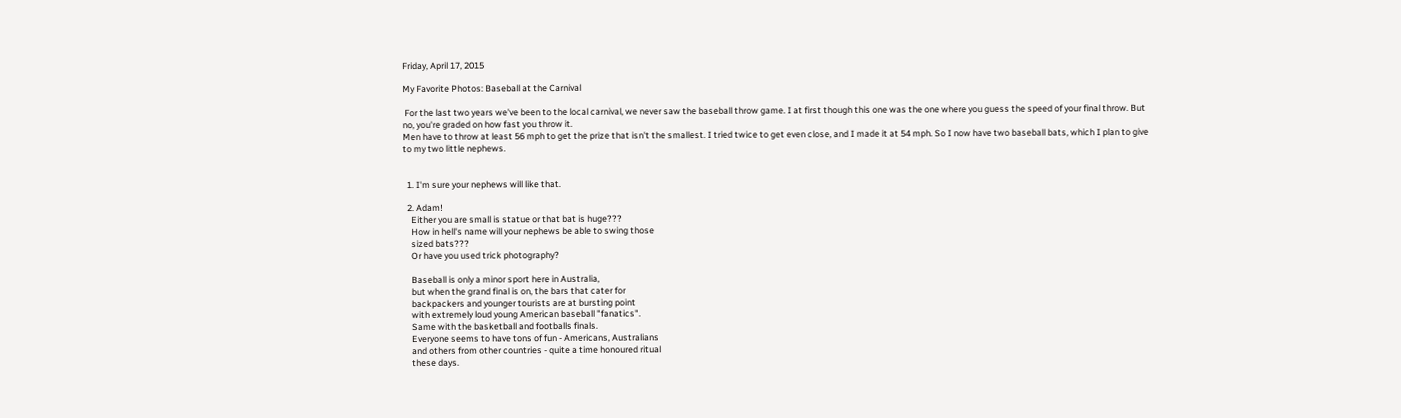Friday, April 17, 2015

My Favorite Photos: Baseball at the Carnival

 For the last two years we've been to the local carnival, we never saw the baseball throw game. I at first though this one was the one where you guess the speed of your final throw. But no, you're graded on how fast you throw it.
Men have to throw at least 56 mph to get the prize that isn't the smallest. I tried twice to get even close, and I made it at 54 mph. So I now have two baseball bats, which I plan to give to my two little nephews.


  1. I'm sure your nephews will like that.

  2. Adam!
    Either you are small is statue or that bat is huge???
    How in hell's name will your nephews be able to swing those
    sized bats???
    Or have you used trick photography?

    Baseball is only a minor sport here in Australia,
    but when the grand final is on, the bars that cater for
    backpackers and younger tourists are at bursting point
    with extremely loud young American baseball "fanatics".
    Same with the basketball and footballs finals.
    Everyone seems to have tons of fun - Americans, Australians
    and others from other countries - quite a time honoured ritual
    these days.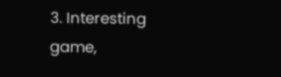3. Interesting game,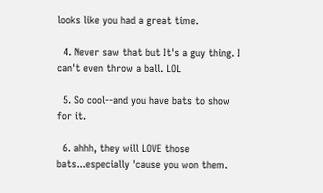looks like you had a great time.

  4. Never saw that but It's a guy thing. I can't even throw a ball. LOL

  5. So cool--and you have bats to show for it.

  6. ahhh, they will LOVE those bats...especially 'cause you won them.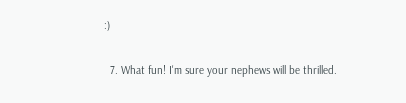:)

  7. What fun! I'm sure your nephews will be thrilled.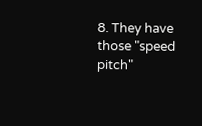8. They have those "speed pitch"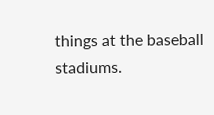things at the baseball stadiums.